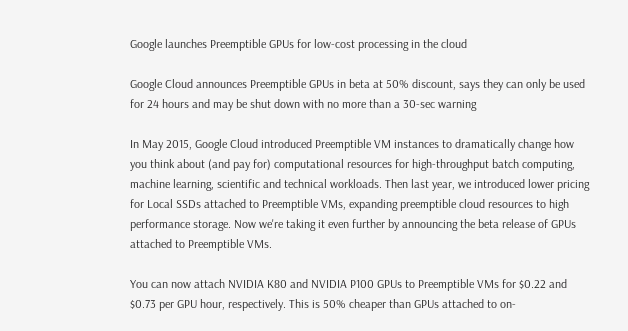Google launches Preemptible GPUs for low-cost processing in the cloud

Google Cloud announces Preemptible GPUs in beta at 50% discount, says they can only be used for 24 hours and may be shut down with no more than a 30-sec warning

In May 2015, Google Cloud introduced Preemptible VM instances to dramatically change how you think about (and pay for) computational resources for high-throughput batch computing, machine learning, scientific and technical workloads. Then last year, we introduced lower pricing for Local SSDs attached to Preemptible VMs, expanding preemptible cloud resources to high performance storage. Now we're taking it even further by announcing the beta release of GPUs attached to Preemptible VMs.

You can now attach NVIDIA K80 and NVIDIA P100 GPUs to Preemptible VMs for $0.22 and $0.73 per GPU hour, respectively. This is 50% cheaper than GPUs attached to on-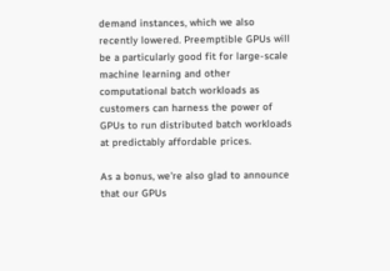demand instances, which we also recently lowered. Preemptible GPUs will be a particularly good fit for large-scale machine learning and other computational batch workloads as customers can harness the power of GPUs to run distributed batch workloads at predictably affordable prices.

As a bonus, we're also glad to announce that our GPUs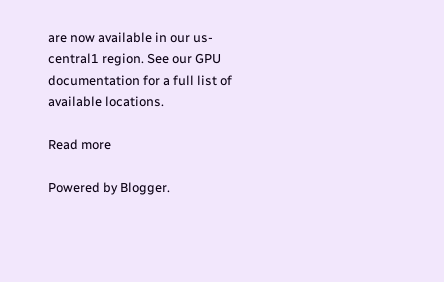are now available in our us-central1 region. See our GPU documentation for a full list of available locations.

Read more

Powered by Blogger.